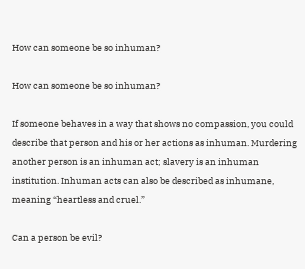How can someone be so inhuman?

How can someone be so inhuman?

If someone behaves in a way that shows no compassion, you could describe that person and his or her actions as inhuman. Murdering another person is an inhuman act; slavery is an inhuman institution. Inhuman acts can also be described as inhumane, meaning “heartless and cruel.”

Can a person be evil?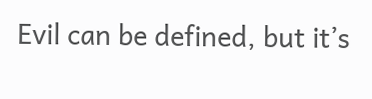Evil can be defined, but it’s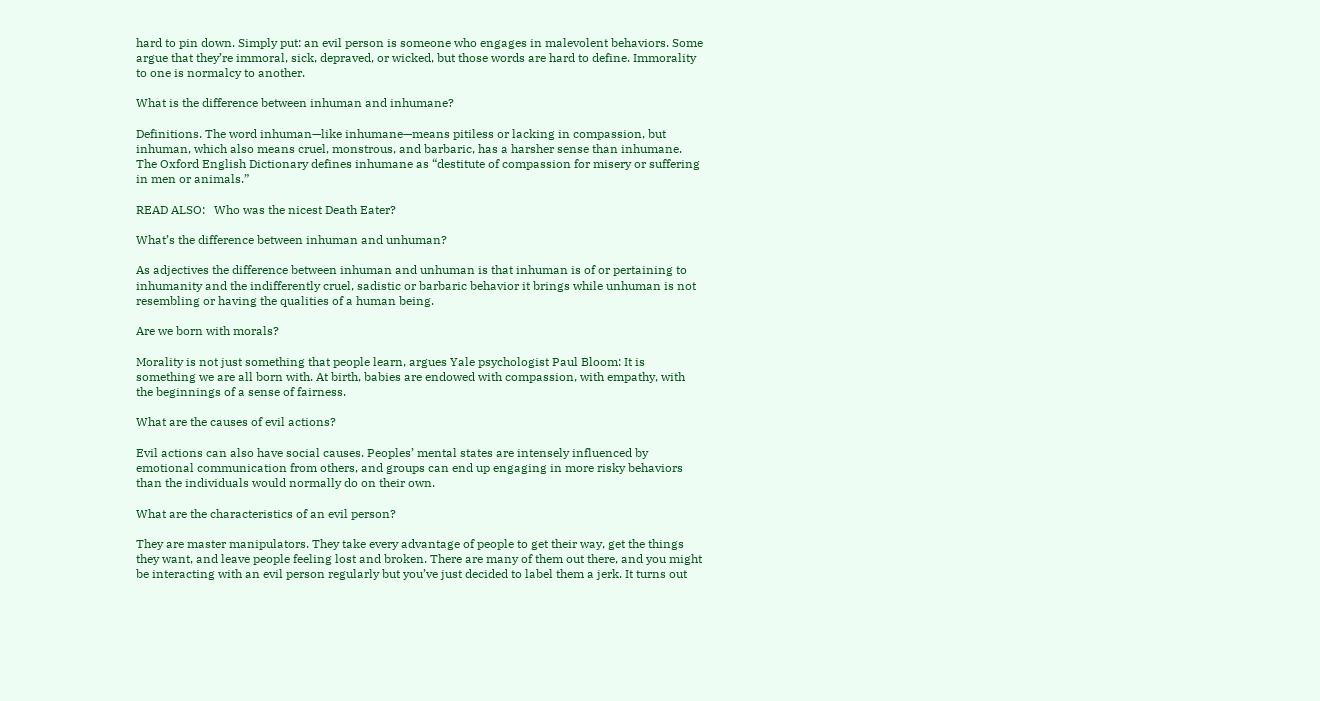hard to pin down. Simply put: an evil person is someone who engages in malevolent behaviors. Some argue that they’re immoral, sick, depraved, or wicked, but those words are hard to define. Immorality to one is normalcy to another.

What is the difference between inhuman and inhumane?

Definitions. The word inhuman—like inhumane—means pitiless or lacking in compassion, but inhuman, which also means cruel, monstrous, and barbaric, has a harsher sense than inhumane. The Oxford English Dictionary defines inhumane as “destitute of compassion for misery or suffering in men or animals.”

READ ALSO:   Who was the nicest Death Eater?

What’s the difference between inhuman and unhuman?

As adjectives the difference between inhuman and unhuman is that inhuman is of or pertaining to inhumanity and the indifferently cruel, sadistic or barbaric behavior it brings while unhuman is not resembling or having the qualities of a human being.

Are we born with morals?

Morality is not just something that people learn, argues Yale psychologist Paul Bloom: It is something we are all born with. At birth, babies are endowed with compassion, with empathy, with the beginnings of a sense of fairness.

What are the causes of evil actions?

Evil actions can also have social causes. Peoples’ mental states are intensely influenced by emotional communication from others, and groups can end up engaging in more risky behaviors than the individuals would normally do on their own.

What are the characteristics of an evil person?

They are master manipulators. They take every advantage of people to get their way, get the things they want, and leave people feeling lost and broken. There are many of them out there, and you might be interacting with an evil person regularly but you’ve just decided to label them a jerk. It turns out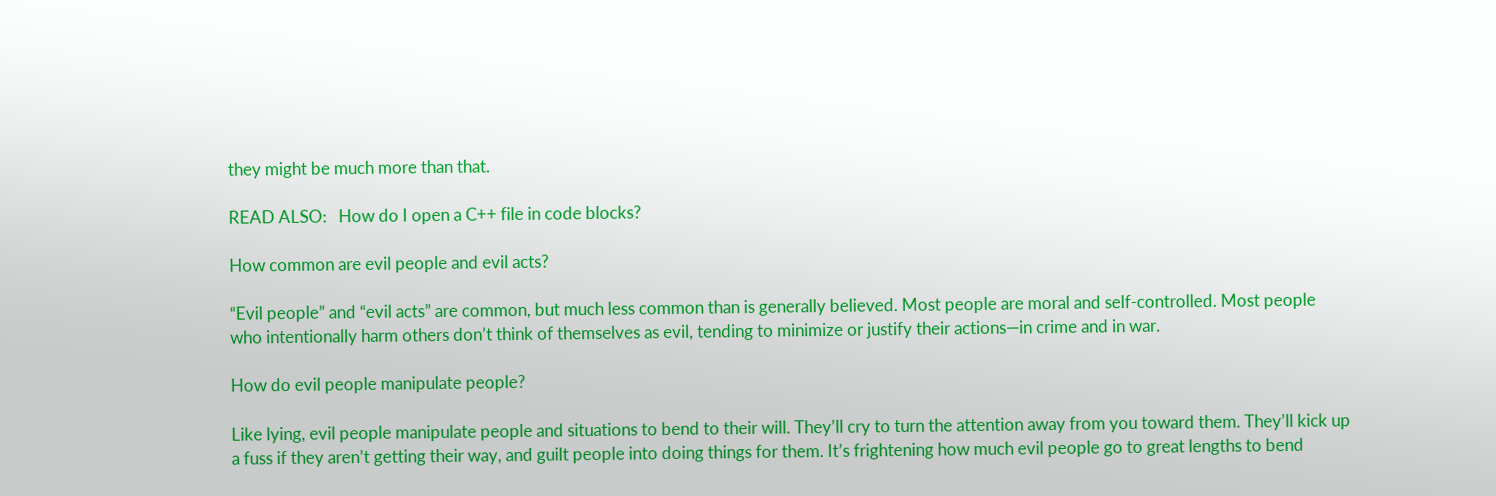they might be much more than that.

READ ALSO:   How do I open a C++ file in code blocks?

How common are evil people and evil acts?

“Evil people” and “evil acts” are common, but much less common than is generally believed. Most people are moral and self-controlled. Most people who intentionally harm others don’t think of themselves as evil, tending to minimize or justify their actions—in crime and in war.

How do evil people manipulate people?

Like lying, evil people manipulate people and situations to bend to their will. They’ll cry to turn the attention away from you toward them. They’ll kick up a fuss if they aren’t getting their way, and guilt people into doing things for them. It’s frightening how much evil people go to great lengths to bend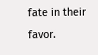fate in their favor.